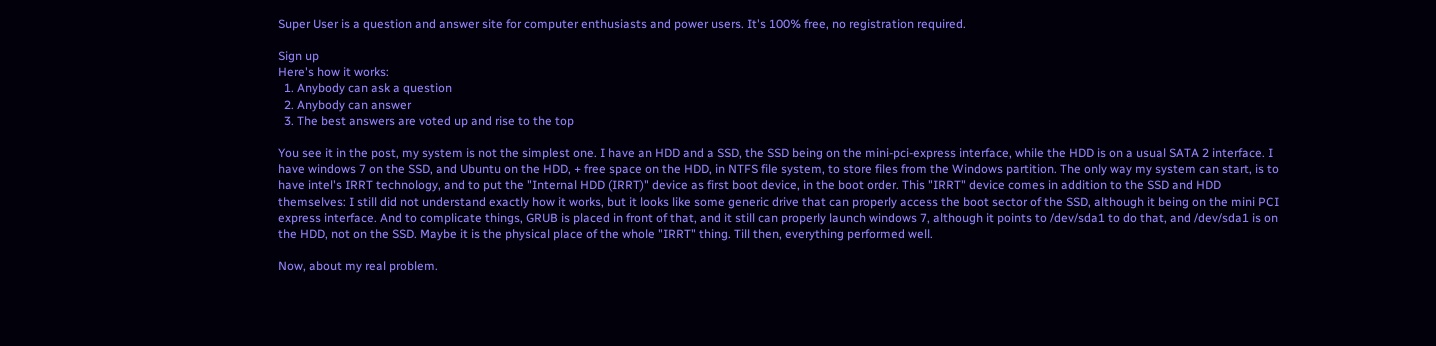Super User is a question and answer site for computer enthusiasts and power users. It's 100% free, no registration required.

Sign up
Here's how it works:
  1. Anybody can ask a question
  2. Anybody can answer
  3. The best answers are voted up and rise to the top

You see it in the post, my system is not the simplest one. I have an HDD and a SSD, the SSD being on the mini-pci-express interface, while the HDD is on a usual SATA 2 interface. I have windows 7 on the SSD, and Ubuntu on the HDD, + free space on the HDD, in NTFS file system, to store files from the Windows partition. The only way my system can start, is to have intel's IRRT technology, and to put the "Internal HDD (IRRT)" device as first boot device, in the boot order. This "IRRT" device comes in addition to the SSD and HDD themselves: I still did not understand exactly how it works, but it looks like some generic drive that can properly access the boot sector of the SSD, although it being on the mini PCI express interface. And to complicate things, GRUB is placed in front of that, and it still can properly launch windows 7, although it points to /dev/sda1 to do that, and /dev/sda1 is on the HDD, not on the SSD. Maybe it is the physical place of the whole "IRRT" thing. Till then, everything performed well.

Now, about my real problem.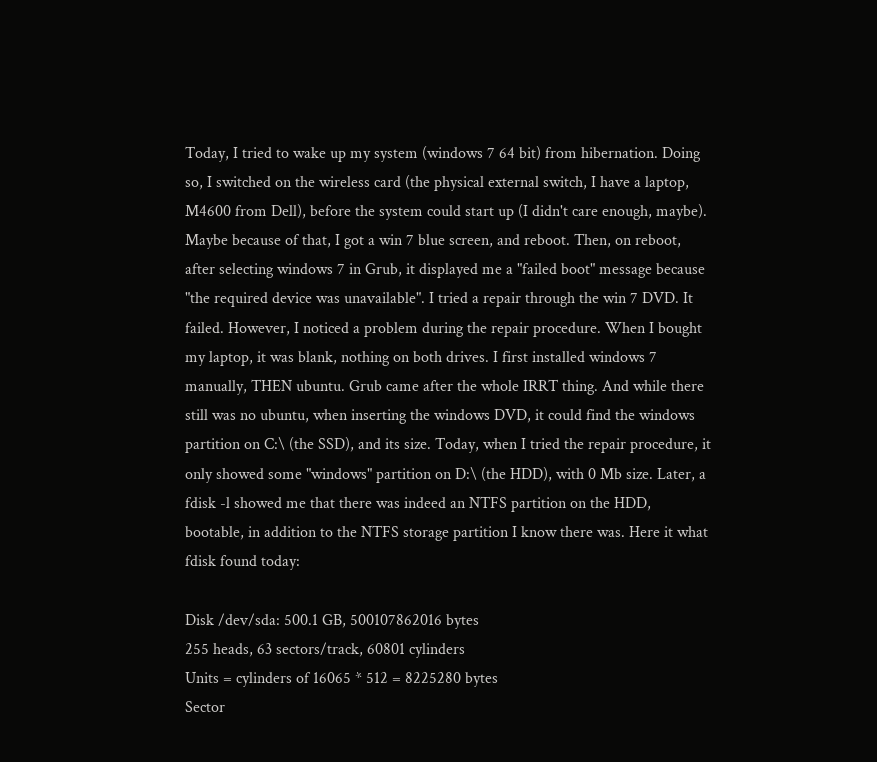Today, I tried to wake up my system (windows 7 64 bit) from hibernation. Doing so, I switched on the wireless card (the physical external switch, I have a laptop, M4600 from Dell), before the system could start up (I didn't care enough, maybe). Maybe because of that, I got a win 7 blue screen, and reboot. Then, on reboot, after selecting windows 7 in Grub, it displayed me a "failed boot" message because "the required device was unavailable". I tried a repair through the win 7 DVD. It failed. However, I noticed a problem during the repair procedure. When I bought my laptop, it was blank, nothing on both drives. I first installed windows 7 manually, THEN ubuntu. Grub came after the whole IRRT thing. And while there still was no ubuntu, when inserting the windows DVD, it could find the windows partition on C:\ (the SSD), and its size. Today, when I tried the repair procedure, it only showed some "windows" partition on D:\ (the HDD), with 0 Mb size. Later, a fdisk -l showed me that there was indeed an NTFS partition on the HDD, bootable, in addition to the NTFS storage partition I know there was. Here it what fdisk found today:

Disk /dev/sda: 500.1 GB, 500107862016 bytes
255 heads, 63 sectors/track, 60801 cylinders
Units = cylinders of 16065 * 512 = 8225280 bytes
Sector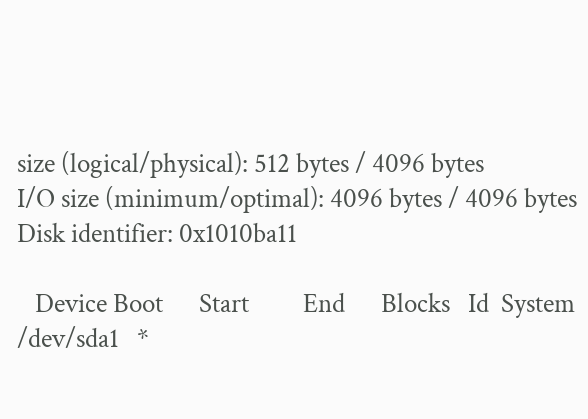size (logical/physical): 512 bytes / 4096 bytes
I/O size (minimum/optimal): 4096 bytes / 4096 bytes
Disk identifier: 0x1010ba11

   Device Boot      Start         End      Blocks   Id  System
/dev/sda1   *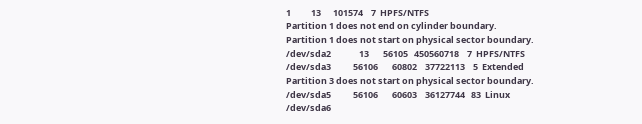1          13      101574    7  HPFS/NTFS
Partition 1 does not end on cylinder boundary.
Partition 1 does not start on physical sector boundary.
/dev/sda2              13       56105   450560718    7  HPFS/NTFS
/dev/sda3           56106       60802    37722113    5  Extended
Partition 3 does not start on physical sector boundary.
/dev/sda5           56106       60603    36127744   83  Linux
/dev/sda6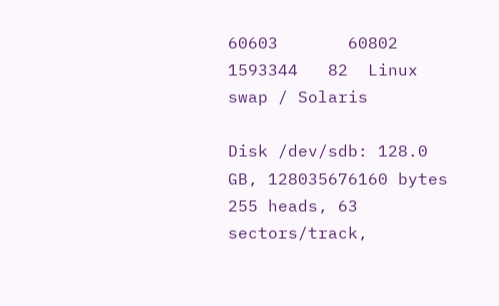60603       60802     1593344   82  Linux swap / Solaris

Disk /dev/sdb: 128.0 GB, 128035676160 bytes
255 heads, 63 sectors/track,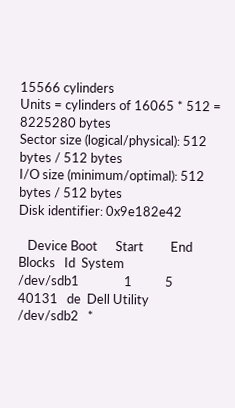15566 cylinders
Units = cylinders of 16065 * 512 = 8225280 bytes
Sector size (logical/physical): 512 bytes / 512 bytes
I/O size (minimum/optimal): 512 bytes / 512 bytes
Disk identifier: 0x9e182e42

   Device Boot      Start         End      Blocks   Id  System
/dev/sdb1               1           5       40131   de  Dell Utility
/dev/sdb2   *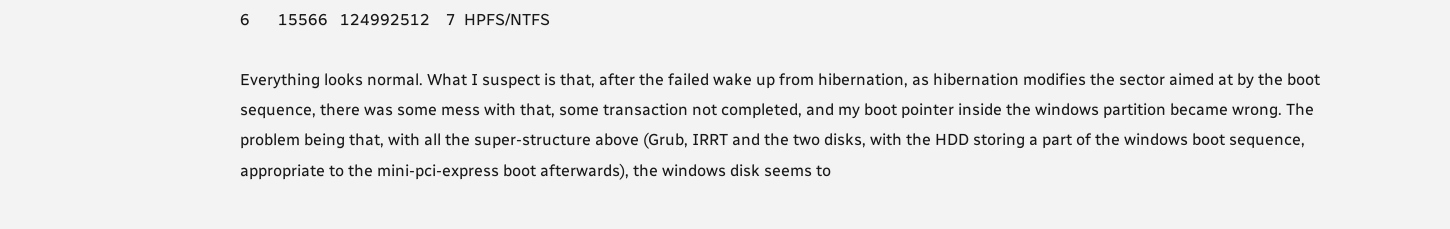6       15566   124992512    7  HPFS/NTFS

Everything looks normal. What I suspect is that, after the failed wake up from hibernation, as hibernation modifies the sector aimed at by the boot sequence, there was some mess with that, some transaction not completed, and my boot pointer inside the windows partition became wrong. The problem being that, with all the super-structure above (Grub, IRRT and the two disks, with the HDD storing a part of the windows boot sequence, appropriate to the mini-pci-express boot afterwards), the windows disk seems to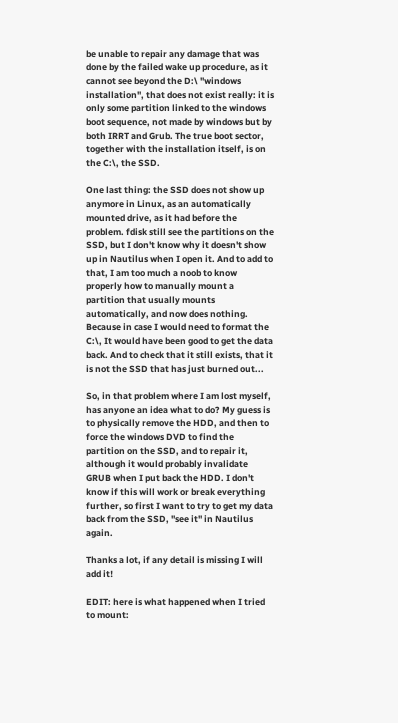be unable to repair any damage that was done by the failed wake up procedure, as it cannot see beyond the D:\ "windows installation", that does not exist really: it is only some partition linked to the windows boot sequence, not made by windows but by both IRRT and Grub. The true boot sector, together with the installation itself, is on the C:\, the SSD.

One last thing: the SSD does not show up anymore in Linux, as an automatically mounted drive, as it had before the problem. fdisk still see the partitions on the SSD, but I don't know why it doesn't show up in Nautilus when I open it. And to add to that, I am too much a noob to know properly how to manually mount a partition that usually mounts automatically, and now does nothing. Because in case I would need to format the C:\, It would have been good to get the data back. And to check that it still exists, that it is not the SSD that has just burned out...

So, in that problem where I am lost myself, has anyone an idea what to do? My guess is to physically remove the HDD, and then to force the windows DVD to find the partition on the SSD, and to repair it, although it would probably invalidate GRUB when I put back the HDD. I don't know if this will work or break everything further, so first I want to try to get my data back from the SSD, "see it" in Nautilus again.

Thanks a lot, if any detail is missing I will add it!

EDIT: here is what happened when I tried to mount: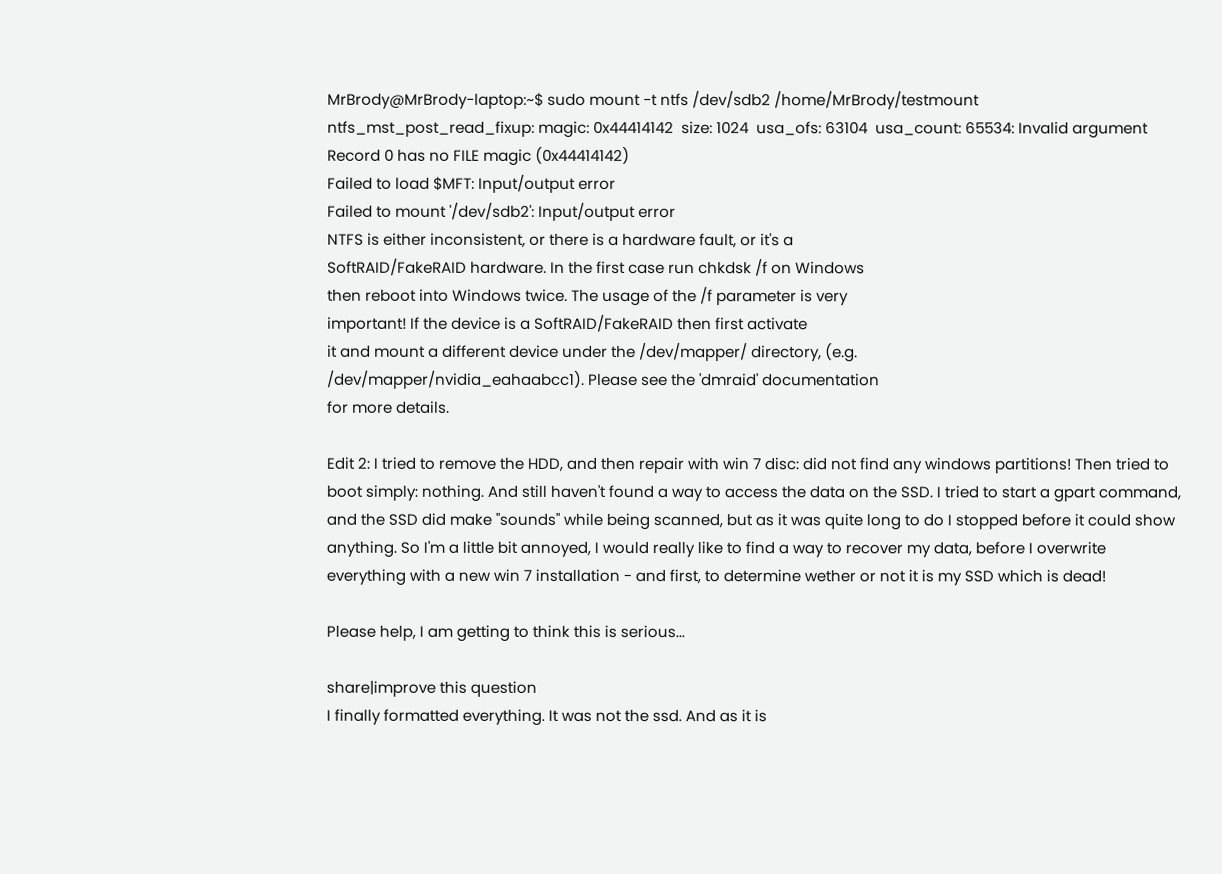MrBrody@MrBrody-laptop:~$ sudo mount -t ntfs /dev/sdb2 /home/MrBrody/testmount
ntfs_mst_post_read_fixup: magic: 0x44414142  size: 1024  usa_ofs: 63104  usa_count: 65534: Invalid argument
Record 0 has no FILE magic (0x44414142)
Failed to load $MFT: Input/output error
Failed to mount '/dev/sdb2': Input/output error
NTFS is either inconsistent, or there is a hardware fault, or it's a
SoftRAID/FakeRAID hardware. In the first case run chkdsk /f on Windows
then reboot into Windows twice. The usage of the /f parameter is very
important! If the device is a SoftRAID/FakeRAID then first activate
it and mount a different device under the /dev/mapper/ directory, (e.g.
/dev/mapper/nvidia_eahaabcc1). Please see the 'dmraid' documentation
for more details.

Edit 2: I tried to remove the HDD, and then repair with win 7 disc: did not find any windows partitions! Then tried to boot simply: nothing. And still haven't found a way to access the data on the SSD. I tried to start a gpart command, and the SSD did make "sounds" while being scanned, but as it was quite long to do I stopped before it could show anything. So I'm a little bit annoyed, I would really like to find a way to recover my data, before I overwrite everything with a new win 7 installation - and first, to determine wether or not it is my SSD which is dead!

Please help, I am getting to think this is serious...

share|improve this question
I finally formatted everything. It was not the ssd. And as it is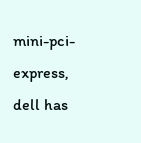mini-pci-express, dell has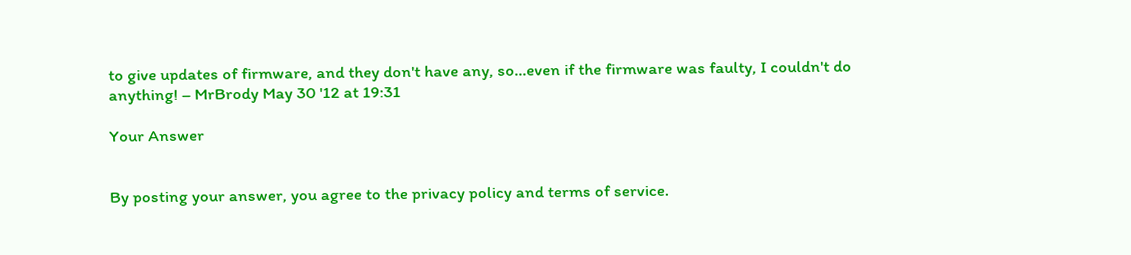to give updates of firmware, and they don't have any, so...even if the firmware was faulty, I couldn't do anything! – MrBrody May 30 '12 at 19:31

Your Answer


By posting your answer, you agree to the privacy policy and terms of service.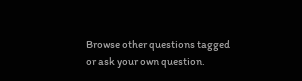Browse other questions tagged or ask your own question.